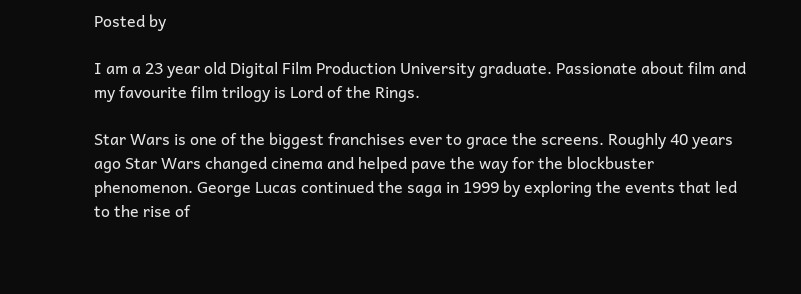Posted by

I am a 23 year old Digital Film Production University graduate. Passionate about film and my favourite film trilogy is Lord of the Rings.

Star Wars is one of the biggest franchises ever to grace the screens. Roughly 40 years ago Star Wars changed cinema and helped pave the way for the blockbuster phenomenon. George Lucas continued the saga in 1999 by exploring the events that led to the rise of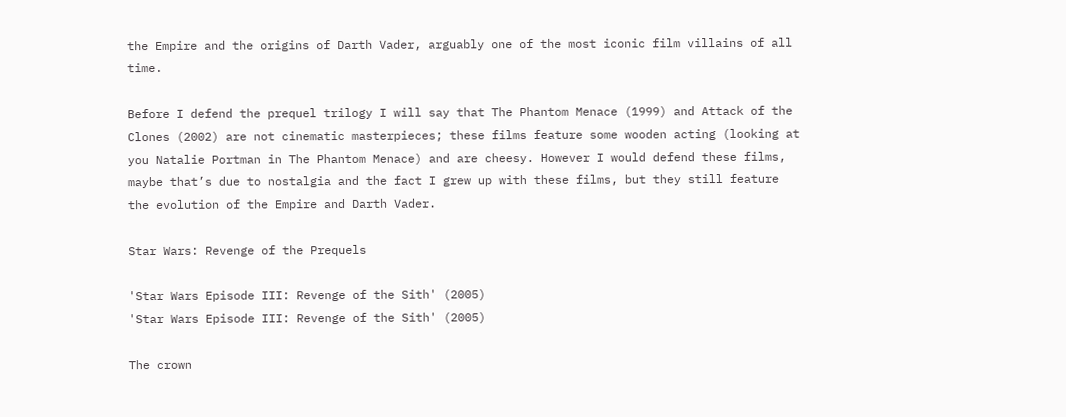the Empire and the origins of Darth Vader, arguably one of the most iconic film villains of all time.

Before I defend the prequel trilogy I will say that The Phantom Menace (1999) and Attack of the Clones (2002) are not cinematic masterpieces; these films feature some wooden acting (looking at you Natalie Portman in The Phantom Menace) and are cheesy. However I would defend these films, maybe that’s due to nostalgia and the fact I grew up with these films, but they still feature the evolution of the Empire and Darth Vader.

Star Wars: Revenge of the Prequels

'Star Wars Episode III: Revenge of the Sith' (2005)
'Star Wars Episode III: Revenge of the Sith' (2005)

The crown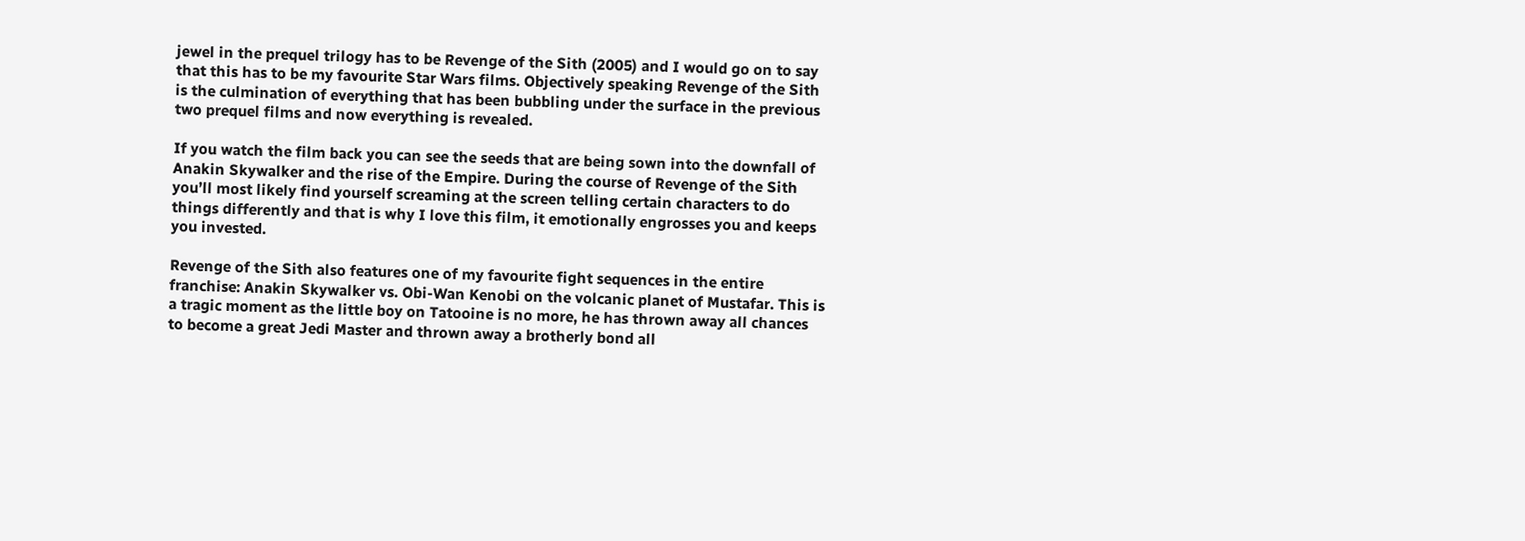jewel in the prequel trilogy has to be Revenge of the Sith (2005) and I would go on to say that this has to be my favourite Star Wars films. Objectively speaking Revenge of the Sith is the culmination of everything that has been bubbling under the surface in the previous two prequel films and now everything is revealed.

If you watch the film back you can see the seeds that are being sown into the downfall of Anakin Skywalker and the rise of the Empire. During the course of Revenge of the Sith you’ll most likely find yourself screaming at the screen telling certain characters to do things differently and that is why I love this film, it emotionally engrosses you and keeps you invested.

Revenge of the Sith also features one of my favourite fight sequences in the entire franchise: Anakin Skywalker vs. Obi-Wan Kenobi on the volcanic planet of Mustafar. This is a tragic moment as the little boy on Tatooine is no more, he has thrown away all chances to become a great Jedi Master and thrown away a brotherly bond all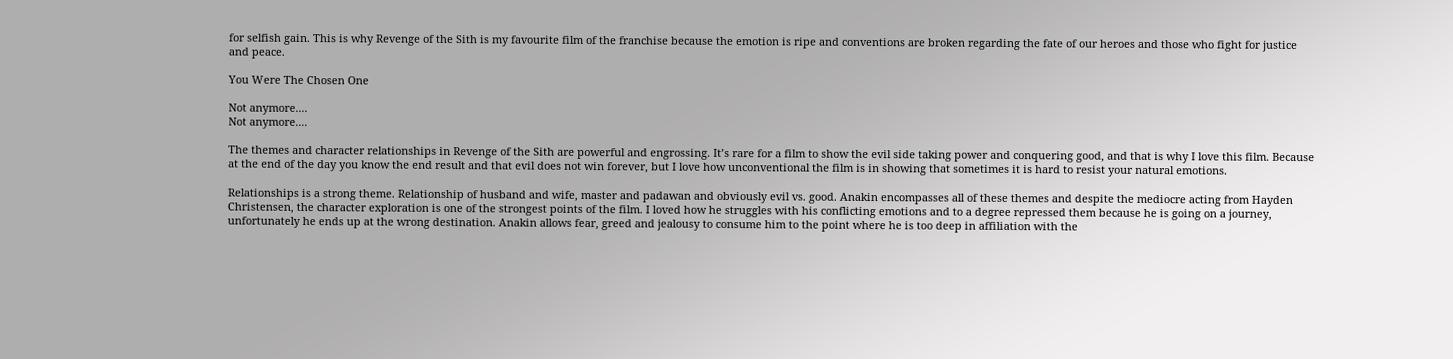for selfish gain. This is why Revenge of the Sith is my favourite film of the franchise because the emotion is ripe and conventions are broken regarding the fate of our heroes and those who fight for justice and peace.

You Were The Chosen One

Not anymore....
Not anymore....

The themes and character relationships in Revenge of the Sith are powerful and engrossing. It’s rare for a film to show the evil side taking power and conquering good, and that is why I love this film. Because at the end of the day you know the end result and that evil does not win forever, but I love how unconventional the film is in showing that sometimes it is hard to resist your natural emotions.

Relationships is a strong theme. Relationship of husband and wife, master and padawan and obviously evil vs. good. Anakin encompasses all of these themes and despite the mediocre acting from Hayden Christensen, the character exploration is one of the strongest points of the film. I loved how he struggles with his conflicting emotions and to a degree repressed them because he is going on a journey, unfortunately he ends up at the wrong destination. Anakin allows fear, greed and jealousy to consume him to the point where he is too deep in affiliation with the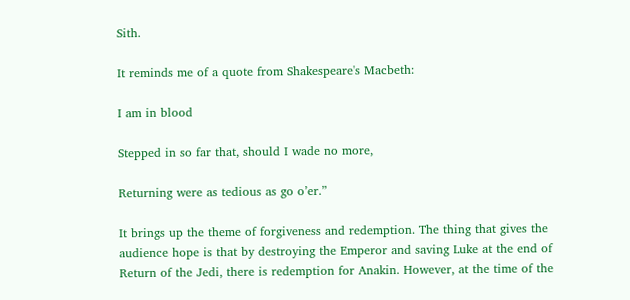Sith.

It reminds me of a quote from Shakespeare's Macbeth:

I am in blood

Stepped in so far that, should I wade no more,

Returning were as tedious as go o’er.”

It brings up the theme of forgiveness and redemption. The thing that gives the audience hope is that by destroying the Emperor and saving Luke at the end of Return of the Jedi, there is redemption for Anakin. However, at the time of the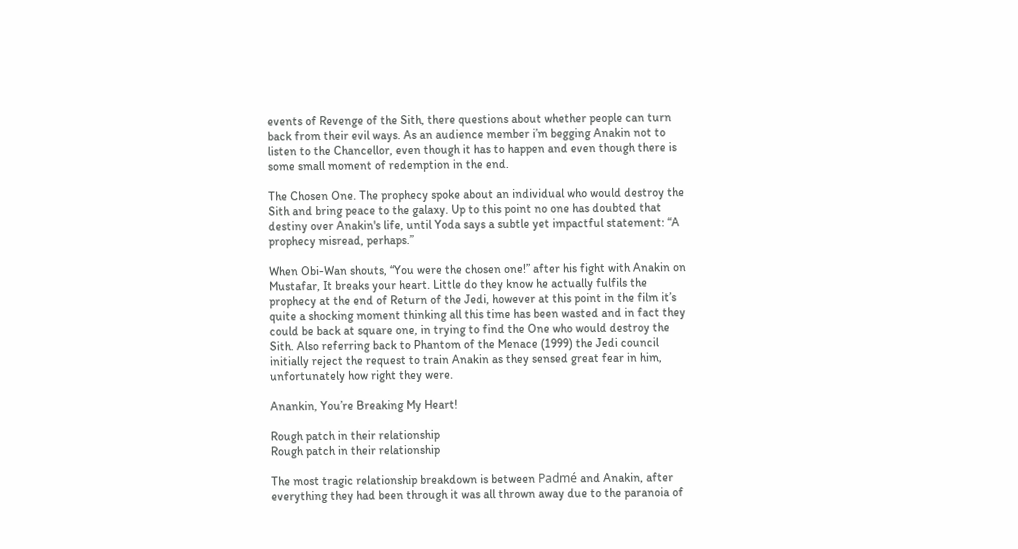events of Revenge of the Sith, there questions about whether people can turn back from their evil ways. As an audience member i’m begging Anakin not to listen to the Chancellor, even though it has to happen and even though there is some small moment of redemption in the end.

The Chosen One. The prophecy spoke about an individual who would destroy the Sith and bring peace to the galaxy. Up to this point no one has doubted that destiny over Anakin's life, until Yoda says a subtle yet impactful statement: “A prophecy misread, perhaps.”

When Obi-Wan shouts, “You were the chosen one!” after his fight with Anakin on Mustafar, It breaks your heart. Little do they know he actually fulfils the prophecy at the end of Return of the Jedi, however at this point in the film it’s quite a shocking moment thinking all this time has been wasted and in fact they could be back at square one, in trying to find the One who would destroy the Sith. Also referring back to Phantom of the Menace (1999) the Jedi council initially reject the request to train Anakin as they sensed great fear in him, unfortunately how right they were.

Anankin, You’re Breaking My Heart!

Rough patch in their relationship
Rough patch in their relationship

The most tragic relationship breakdown is between Padmé and Anakin, after everything they had been through it was all thrown away due to the paranoia of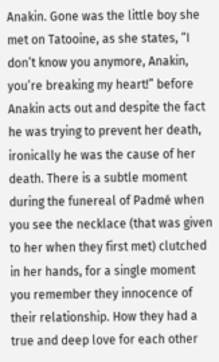Anakin. Gone was the little boy she met on Tatooine, as she states, “I don’t know you anymore, Anakin, you’re breaking my heart!” before Anakin acts out and despite the fact he was trying to prevent her death, ironically he was the cause of her death. There is a subtle moment during the funereal of Padmé when you see the necklace (that was given to her when they first met) clutched in her hands, for a single moment you remember they innocence of their relationship. How they had a true and deep love for each other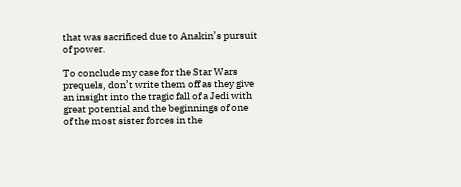that was sacrificed due to Anakin’s pursuit of power.

To conclude my case for the Star Wars prequels, don’t write them off as they give an insight into the tragic fall of a Jedi with great potential and the beginnings of one of the most sister forces in the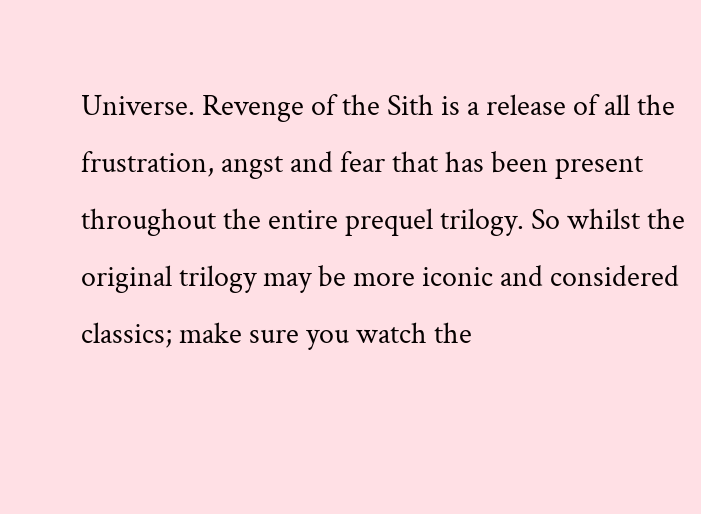Universe. Revenge of the Sith is a release of all the frustration, angst and fear that has been present throughout the entire prequel trilogy. So whilst the original trilogy may be more iconic and considered classics; make sure you watch the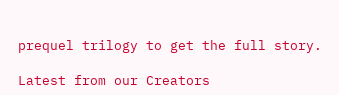prequel trilogy to get the full story.

Latest from our Creators